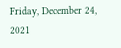Friday, December 24, 2021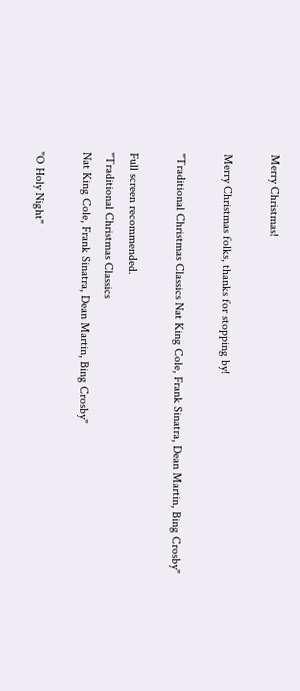Merry Christmas!

Merry Christmas folks, thanks for stopping by!

"Traditional Christmas Classics Nat King Cole, Frank Sinatra, Dean Martin, Bing Crosby"

Full screen recommended.
"Traditional Christmas Classics
Nat King Cole, Frank Sinatra, Dean Martin, Bing Crosby"

"O Holy Night"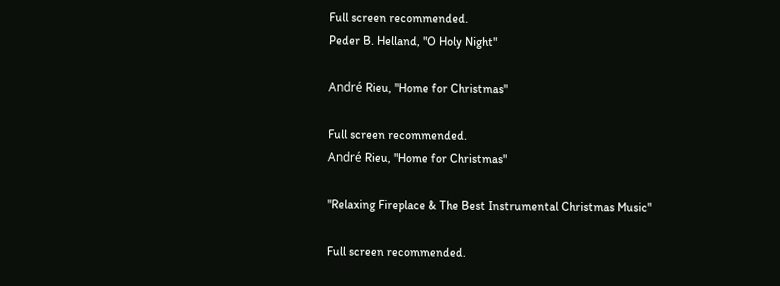Full screen recommended.
Peder B. Helland, "O Holy Night"

André Rieu, "Home for Christmas"

Full screen recommended.
André Rieu, "Home for Christmas"

"Relaxing Fireplace & The Best Instrumental Christmas Music"

Full screen recommended.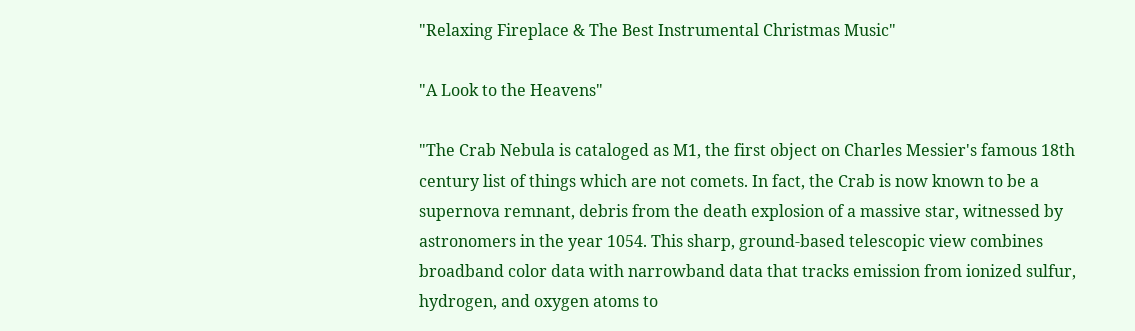"Relaxing Fireplace & The Best Instrumental Christmas Music"

"A Look to the Heavens"

"The Crab Nebula is cataloged as M1, the first object on Charles Messier's famous 18th century list of things which are not comets. In fact, the Crab is now known to be a supernova remnant, debris from the death explosion of a massive star, witnessed by astronomers in the year 1054. This sharp, ground-based telescopic view combines broadband color data with narrowband data that tracks emission from ionized sulfur, hydrogen, and oxygen atoms to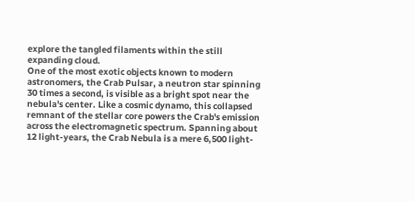explore the tangled filaments within the still expanding cloud.
One of the most exotic objects known to modern astronomers, the Crab Pulsar, a neutron star spinning 30 times a second, is visible as a bright spot near the nebula's center. Like a cosmic dynamo, this collapsed remnant of the stellar core powers the Crab's emission across the electromagnetic spectrum. Spanning about 12 light-years, the Crab Nebula is a mere 6,500 light-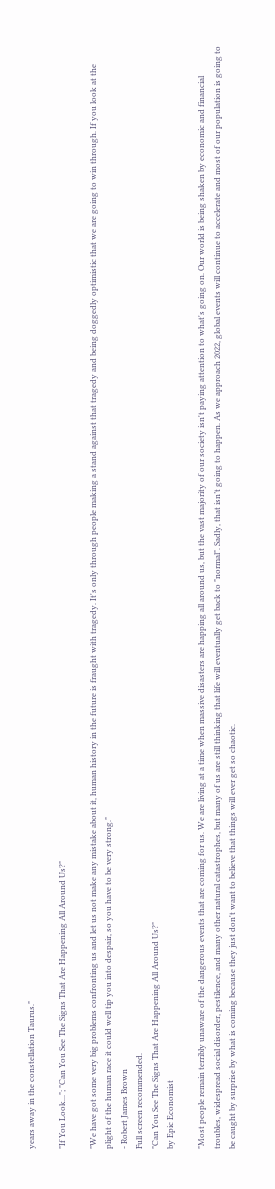years away in the constellation Taurus."

"If You Look..."; "Can You See The Signs That Are Happening All Around Us?"

"We have got some very big problems confronting us and let us not make any mistake about it, human history in the future is fraught with tragedy. It's only through people making a stand against that tragedy and being doggedly optimistic that we are going to win through. If you look at the plight of the human race it could well tip you into despair, so you have to be very strong."
- Robert James Brown
Full screen recommended.
"Can You See The Signs That Are Happening All Around Us?"
by Epic Economist

"Most people remain terribly unaware of the dangerous events that are coming for us. We are living at a time when massive disasters are happing all around us, but the vast majority of our society isn't paying attention to what's going on. Our world is being shaken by economic and financial troubles, widespread social disorder, pestilence, and many other natural catastrophes, but many of us are still thinking that life will eventually get back to "normal". Sadly, that isn’t going to happen. As we approach 2022, global events will continue to accelerate and most of our population is going to be caught by surprise by what is coming because they just don't want to believe that things will ever get so chaotic.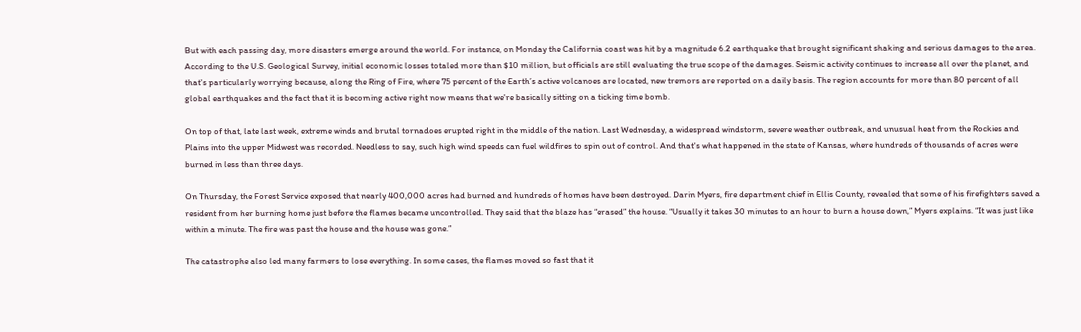But with each passing day, more disasters emerge around the world. For instance, on Monday the California coast was hit by a magnitude 6.2 earthquake that brought significant shaking and serious damages to the area. According to the U.S. Geological Survey, initial economic losses totaled more than $10 million, but officials are still evaluating the true scope of the damages. Seismic activity continues to increase all over the planet, and that's particularly worrying because, along the Ring of Fire, where 75 percent of the Earth’s active volcanoes are located, new tremors are reported on a daily basis. The region accounts for more than 80 percent of all global earthquakes and the fact that it is becoming active right now means that we're basically sitting on a ticking time bomb.

On top of that, late last week, extreme winds and brutal tornadoes erupted right in the middle of the nation. Last Wednesday, a widespread windstorm, severe weather outbreak, and unusual heat from the Rockies and Plains into the upper Midwest was recorded. Needless to say, such high wind speeds can fuel wildfires to spin out of control. And that's what happened in the state of Kansas, where hundreds of thousands of acres were burned in less than three days.

On Thursday, the Forest Service exposed that nearly 400,000 acres had burned and hundreds of homes have been destroyed. Darin Myers, fire department chief in Ellis County, revealed that some of his firefighters saved a resident from her burning home just before the flames became uncontrolled. They said that the blaze has “erased” the house. “Usually it takes 30 minutes to an hour to burn a house down,” Myers explains. “It was just like within a minute. The fire was past the house and the house was gone.”

The catastrophe also led many farmers to lose everything. In some cases, the flames moved so fast that it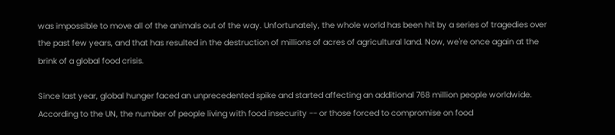was impossible to move all of the animals out of the way. Unfortunately, the whole world has been hit by a series of tragedies over the past few years, and that has resulted in the destruction of millions of acres of agricultural land. Now, we're once again at the brink of a global food crisis.

Since last year, global hunger faced an unprecedented spike and started affecting an additional 768 million people worldwide. According to the UN, the number of people living with food insecurity -- or those forced to compromise on food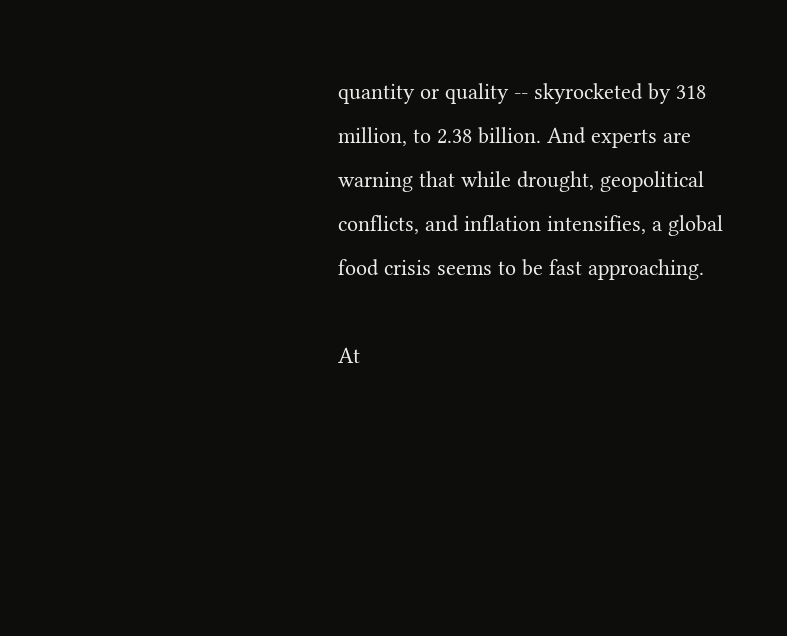quantity or quality -- skyrocketed by 318 million, to 2.38 billion. And experts are warning that while drought, geopolitical conflicts, and inflation intensifies, a global food crisis seems to be fast approaching.

At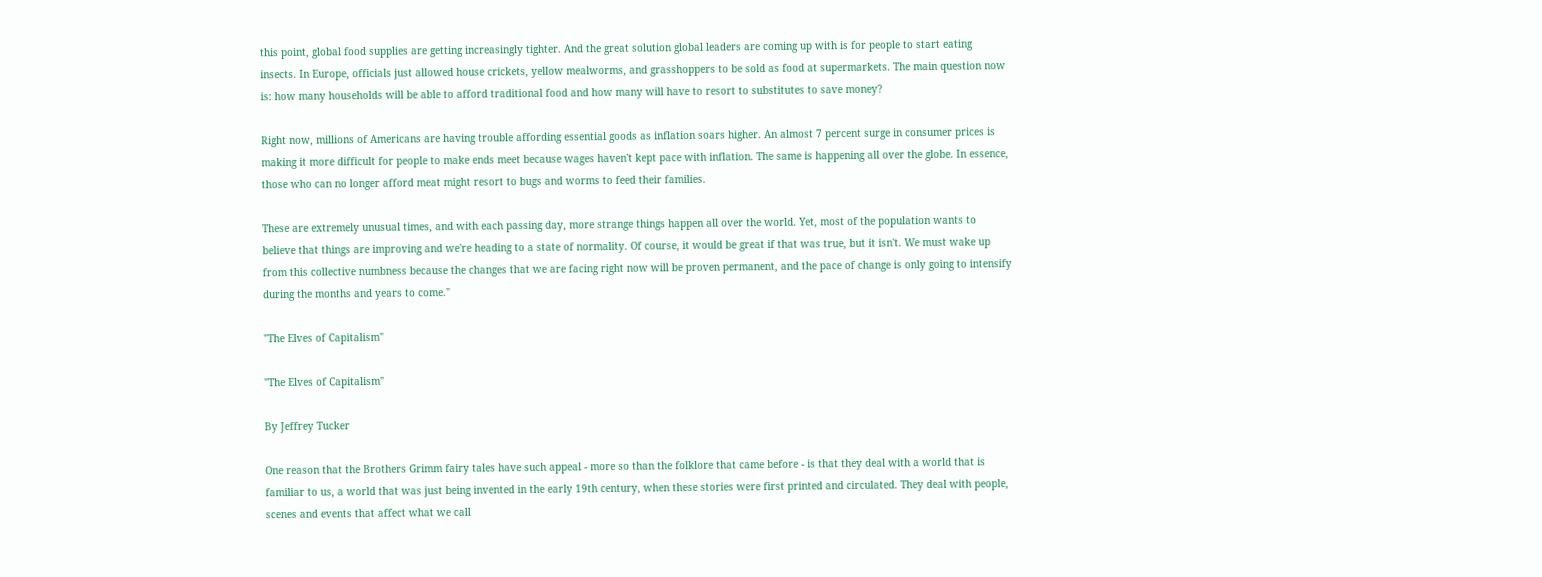this point, global food supplies are getting increasingly tighter. And the great solution global leaders are coming up with is for people to start eating insects. In Europe, officials just allowed house crickets, yellow mealworms, and grasshoppers to be sold as food at supermarkets. The main question now is: how many households will be able to afford traditional food and how many will have to resort to substitutes to save money?

Right now, millions of Americans are having trouble affording essential goods as inflation soars higher. An almost 7 percent surge in consumer prices is making it more difficult for people to make ends meet because wages haven't kept pace with inflation. The same is happening all over the globe. In essence, those who can no longer afford meat might resort to bugs and worms to feed their families.

These are extremely unusual times, and with each passing day, more strange things happen all over the world. Yet, most of the population wants to believe that things are improving and we're heading to a state of normality. Of course, it would be great if that was true, but it isn't. We must wake up from this collective numbness because the changes that we are facing right now will be proven permanent, and the pace of change is only going to intensify during the months and years to come."

"The Elves of Capitalism"

"The Elves of Capitalism"

By Jeffrey Tucker

One reason that the Brothers Grimm fairy tales have such appeal - more so than the folklore that came before - is that they deal with a world that is familiar to us, a world that was just being invented in the early 19th century, when these stories were first printed and circulated. They deal with people, scenes and events that affect what we call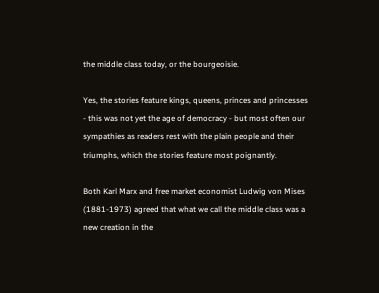the middle class today, or the bourgeoisie.

Yes, the stories feature kings, queens, princes and princesses - this was not yet the age of democracy - but most often our sympathies as readers rest with the plain people and their triumphs, which the stories feature most poignantly.

Both Karl Marx and free market economist Ludwig von Mises (1881-1973) agreed that what we call the middle class was a new creation in the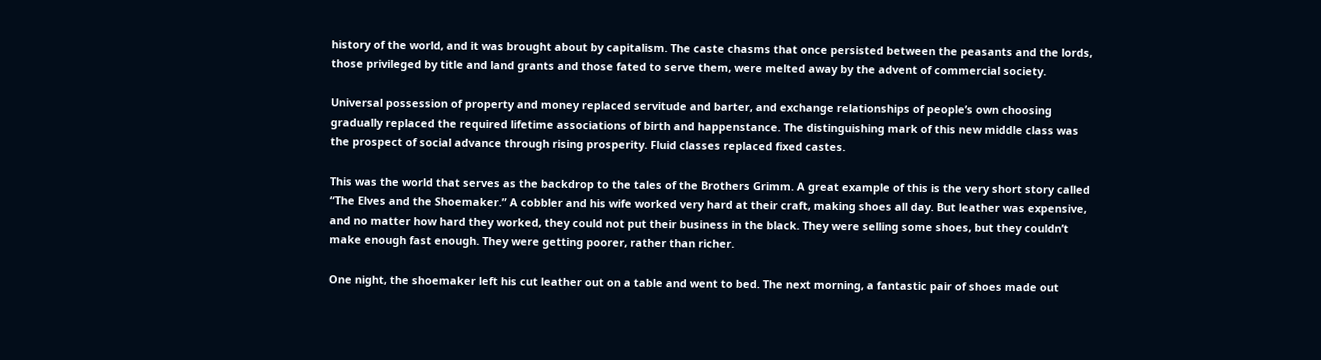history of the world, and it was brought about by capitalism. The caste chasms that once persisted between the peasants and the lords, those privileged by title and land grants and those fated to serve them, were melted away by the advent of commercial society.

Universal possession of property and money replaced servitude and barter, and exchange relationships of people’s own choosing gradually replaced the required lifetime associations of birth and happenstance. The distinguishing mark of this new middle class was the prospect of social advance through rising prosperity. Fluid classes replaced fixed castes.

This was the world that serves as the backdrop to the tales of the Brothers Grimm. A great example of this is the very short story called “The Elves and the Shoemaker.” A cobbler and his wife worked very hard at their craft, making shoes all day. But leather was expensive, and no matter how hard they worked, they could not put their business in the black. They were selling some shoes, but they couldn’t make enough fast enough. They were getting poorer, rather than richer.

One night, the shoemaker left his cut leather out on a table and went to bed. The next morning, a fantastic pair of shoes made out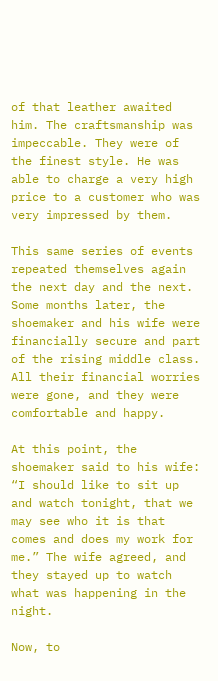of that leather awaited him. The craftsmanship was impeccable. They were of the finest style. He was able to charge a very high price to a customer who was very impressed by them.

This same series of events repeated themselves again the next day and the next. Some months later, the shoemaker and his wife were financially secure and part of the rising middle class. All their financial worries were gone, and they were comfortable and happy.

At this point, the shoemaker said to his wife: “I should like to sit up and watch tonight, that we may see who it is that comes and does my work for me.” The wife agreed, and they stayed up to watch what was happening in the night.

Now, to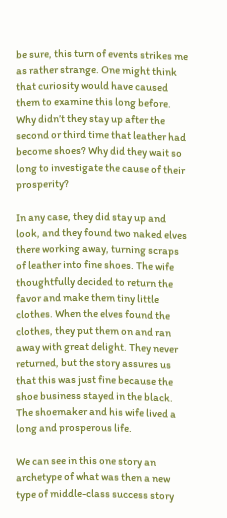be sure, this turn of events strikes me as rather strange. One might think that curiosity would have caused them to examine this long before. Why didn’t they stay up after the second or third time that leather had become shoes? Why did they wait so long to investigate the cause of their prosperity?

In any case, they did stay up and look, and they found two naked elves there working away, turning scraps of leather into fine shoes. The wife thoughtfully decided to return the favor and make them tiny little clothes. When the elves found the clothes, they put them on and ran away with great delight. They never returned, but the story assures us that this was just fine because the shoe business stayed in the black. The shoemaker and his wife lived a long and prosperous life.

We can see in this one story an archetype of what was then a new type of middle-class success story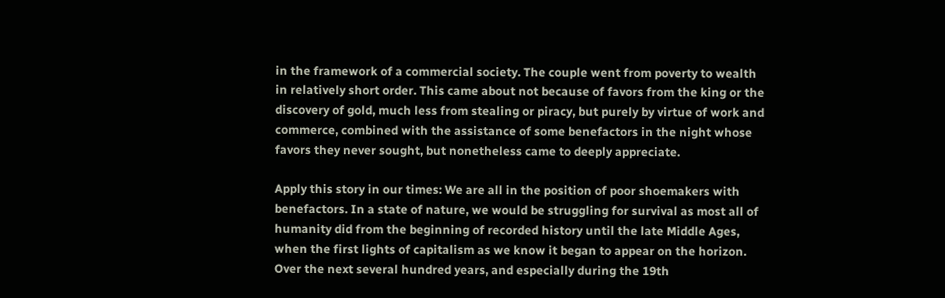in the framework of a commercial society. The couple went from poverty to wealth in relatively short order. This came about not because of favors from the king or the discovery of gold, much less from stealing or piracy, but purely by virtue of work and commerce, combined with the assistance of some benefactors in the night whose favors they never sought, but nonetheless came to deeply appreciate.

Apply this story in our times: We are all in the position of poor shoemakers with benefactors. In a state of nature, we would be struggling for survival as most all of humanity did from the beginning of recorded history until the late Middle Ages, when the first lights of capitalism as we know it began to appear on the horizon. Over the next several hundred years, and especially during the 19th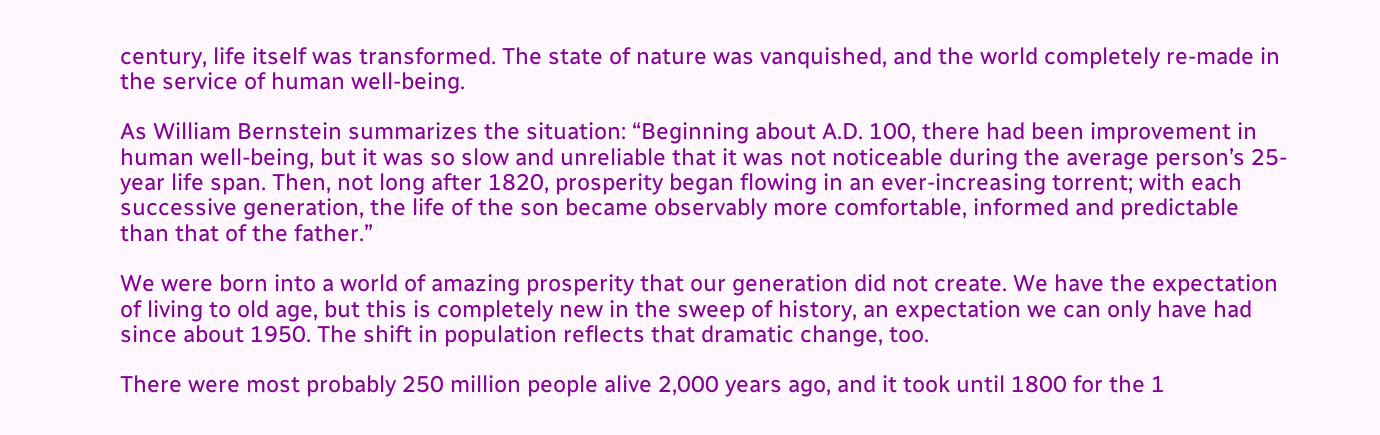century, life itself was transformed. The state of nature was vanquished, and the world completely re-made in the service of human well-being.

As William Bernstein summarizes the situation: “Beginning about A.D. 100, there had been improvement in human well-being, but it was so slow and unreliable that it was not noticeable during the average person’s 25-year life span. Then, not long after 1820, prosperity began flowing in an ever-increasing torrent; with each successive generation, the life of the son became observably more comfortable, informed and predictable than that of the father.”

We were born into a world of amazing prosperity that our generation did not create. We have the expectation of living to old age, but this is completely new in the sweep of history, an expectation we can only have had since about 1950. The shift in population reflects that dramatic change, too.

There were most probably 250 million people alive 2,000 years ago, and it took until 1800 for the 1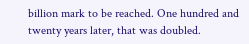billion mark to be reached. One hundred and twenty years later, that was doubled.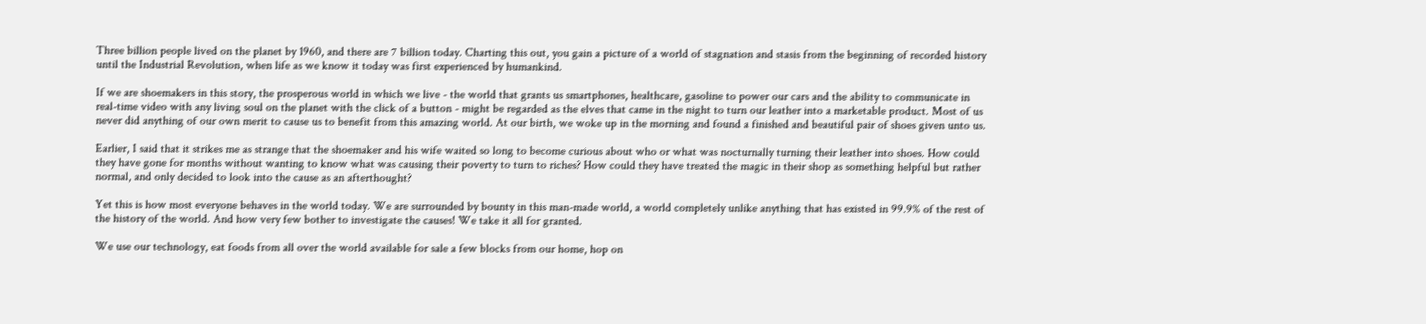Three billion people lived on the planet by 1960, and there are 7 billion today. Charting this out, you gain a picture of a world of stagnation and stasis from the beginning of recorded history until the Industrial Revolution, when life as we know it today was first experienced by humankind.

If we are shoemakers in this story, the prosperous world in which we live - the world that grants us smartphones, healthcare, gasoline to power our cars and the ability to communicate in real-time video with any living soul on the planet with the click of a button - might be regarded as the elves that came in the night to turn our leather into a marketable product. Most of us never did anything of our own merit to cause us to benefit from this amazing world. At our birth, we woke up in the morning and found a finished and beautiful pair of shoes given unto us.

Earlier, I said that it strikes me as strange that the shoemaker and his wife waited so long to become curious about who or what was nocturnally turning their leather into shoes. How could they have gone for months without wanting to know what was causing their poverty to turn to riches? How could they have treated the magic in their shop as something helpful but rather normal, and only decided to look into the cause as an afterthought?

Yet this is how most everyone behaves in the world today. We are surrounded by bounty in this man-made world, a world completely unlike anything that has existed in 99.9% of the rest of the history of the world. And how very few bother to investigate the causes! We take it all for granted.

We use our technology, eat foods from all over the world available for sale a few blocks from our home, hop on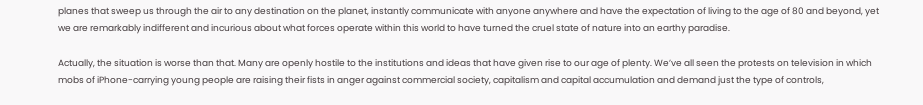planes that sweep us through the air to any destination on the planet, instantly communicate with anyone anywhere and have the expectation of living to the age of 80 and beyond, yet we are remarkably indifferent and incurious about what forces operate within this world to have turned the cruel state of nature into an earthy paradise.

Actually, the situation is worse than that. Many are openly hostile to the institutions and ideas that have given rise to our age of plenty. We’ve all seen the protests on television in which mobs of iPhone-carrying young people are raising their fists in anger against commercial society, capitalism and capital accumulation and demand just the type of controls,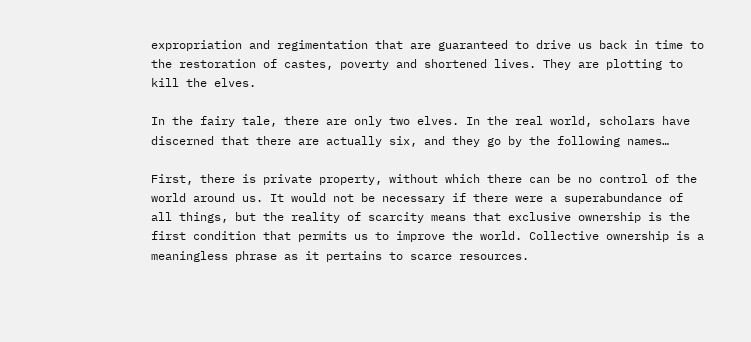expropriation and regimentation that are guaranteed to drive us back in time to the restoration of castes, poverty and shortened lives. They are plotting to kill the elves.

In the fairy tale, there are only two elves. In the real world, scholars have discerned that there are actually six, and they go by the following names…

First, there is private property, without which there can be no control of the world around us. It would not be necessary if there were a superabundance of all things, but the reality of scarcity means that exclusive ownership is the first condition that permits us to improve the world. Collective ownership is a meaningless phrase as it pertains to scarce resources.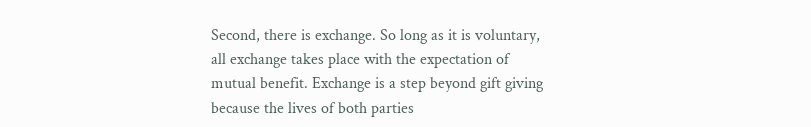Second, there is exchange. So long as it is voluntary, all exchange takes place with the expectation of mutual benefit. Exchange is a step beyond gift giving because the lives of both parties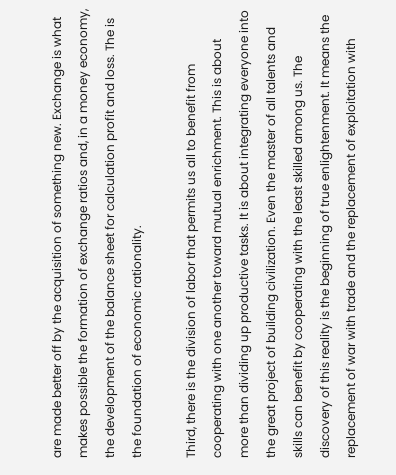are made better off by the acquisition of something new. Exchange is what makes possible the formation of exchange ratios and, in a money economy, the development of the balance sheet for calculation profit and loss. The is the foundation of economic rationality.

Third, there is the division of labor that permits us all to benefit from cooperating with one another toward mutual enrichment. This is about more than dividing up productive tasks. It is about integrating everyone into the great project of building civilization. Even the master of all talents and skills can benefit by cooperating with the least skilled among us. The discovery of this reality is the beginning of true enlightenment. It means the replacement of war with trade and the replacement of exploitation with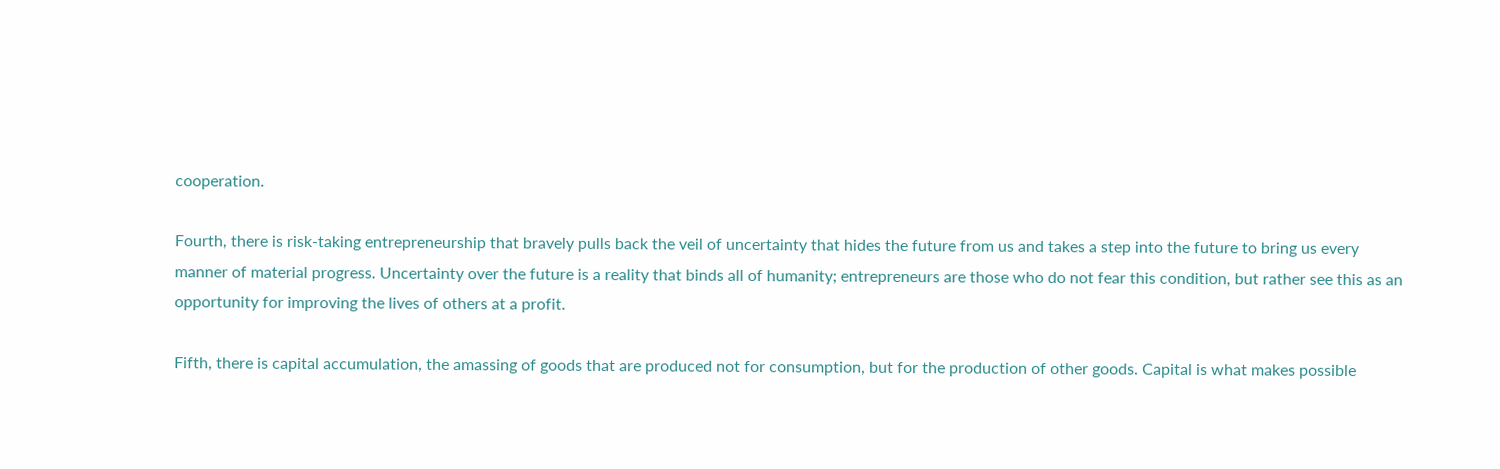cooperation.

Fourth, there is risk-taking entrepreneurship that bravely pulls back the veil of uncertainty that hides the future from us and takes a step into the future to bring us every manner of material progress. Uncertainty over the future is a reality that binds all of humanity; entrepreneurs are those who do not fear this condition, but rather see this as an opportunity for improving the lives of others at a profit.

Fifth, there is capital accumulation, the amassing of goods that are produced not for consumption, but for the production of other goods. Capital is what makes possible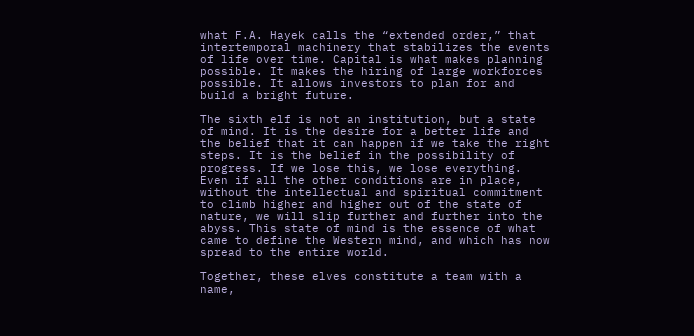what F.A. Hayek calls the “extended order,” that intertemporal machinery that stabilizes the events of life over time. Capital is what makes planning possible. It makes the hiring of large workforces possible. It allows investors to plan for and build a bright future.

The sixth elf is not an institution, but a state of mind. It is the desire for a better life and the belief that it can happen if we take the right steps. It is the belief in the possibility of progress. If we lose this, we lose everything. Even if all the other conditions are in place, without the intellectual and spiritual commitment to climb higher and higher out of the state of nature, we will slip further and further into the abyss. This state of mind is the essence of what came to define the Western mind, and which has now spread to the entire world.

Together, these elves constitute a team with a name,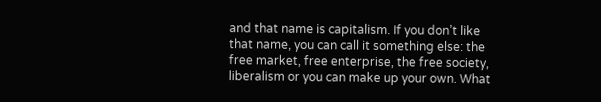and that name is capitalism. If you don’t like that name, you can call it something else: the free market, free enterprise, the free society, liberalism or you can make up your own. What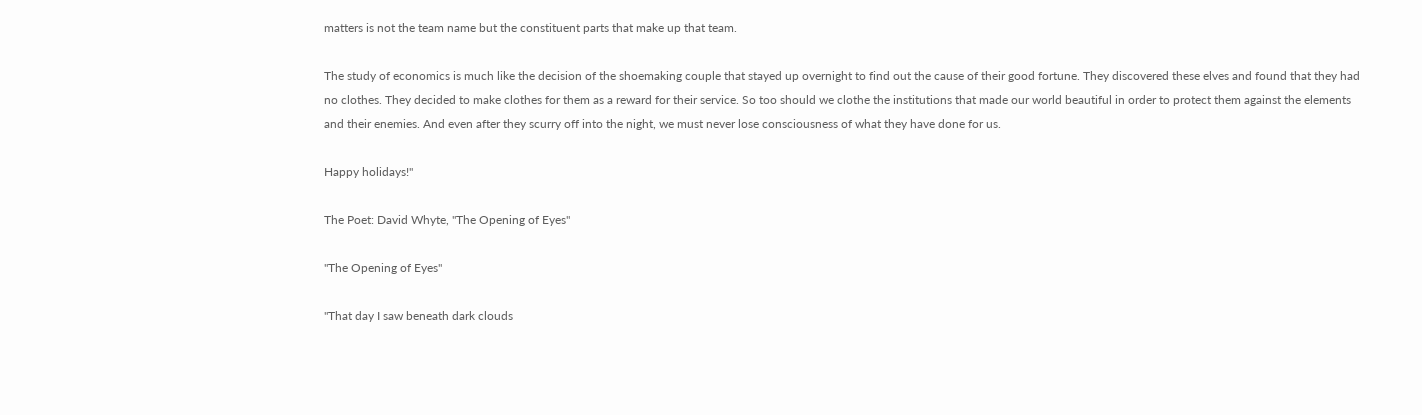matters is not the team name but the constituent parts that make up that team.

The study of economics is much like the decision of the shoemaking couple that stayed up overnight to find out the cause of their good fortune. They discovered these elves and found that they had no clothes. They decided to make clothes for them as a reward for their service. So too should we clothe the institutions that made our world beautiful in order to protect them against the elements and their enemies. And even after they scurry off into the night, we must never lose consciousness of what they have done for us.

Happy holidays!"

The Poet: David Whyte, "The Opening of Eyes"

"The Opening of Eyes"

"That day I saw beneath dark clouds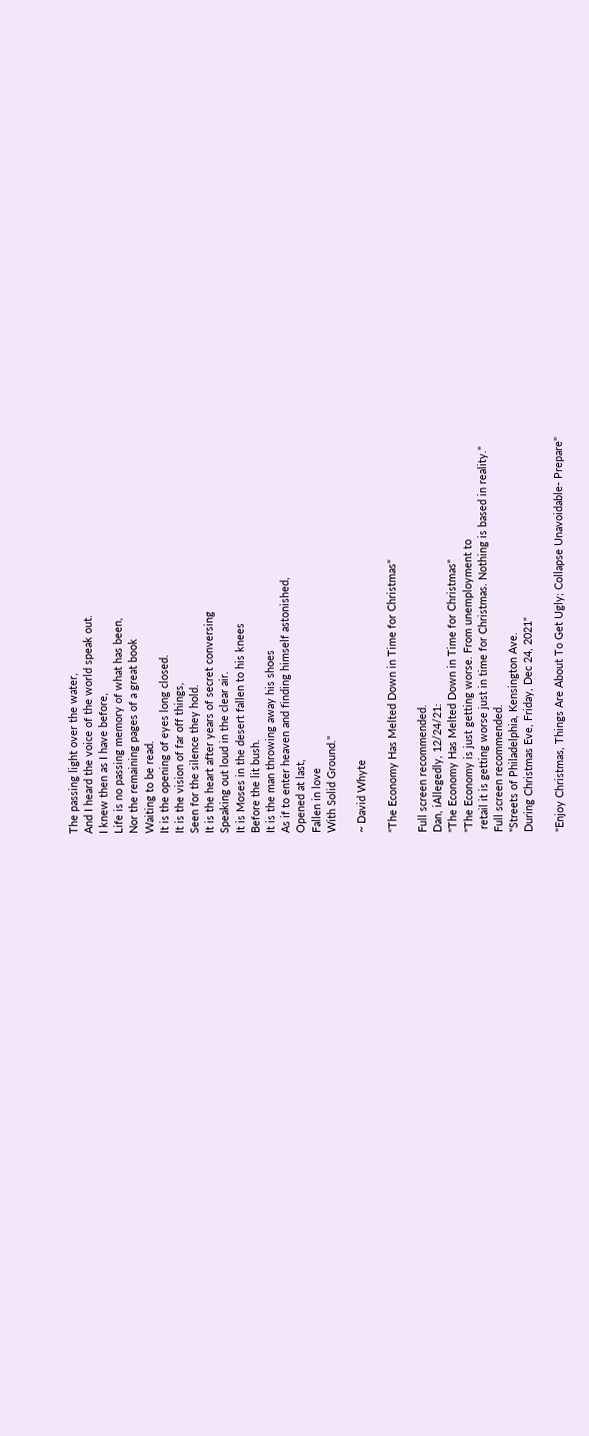The passing light over the water,
And I heard the voice of the world speak out.
I knew then as I have before,
Life is no passing memory of what has been,
Nor the remaining pages of a great book
Waiting to be read.
It is the opening of eyes long closed.
It is the vision of far off things,
Seen for the silence they hold.
It is the heart after years of secret conversing
Speaking out loud in the clear air.
It is Moses in the desert fallen to his knees
Before the lit bush.
It is the man throwing away his shoes
As if to enter heaven and finding himself astonished,
Opened at last,
Fallen in love
With Solid Ground."

~ David Whyte

"The Economy Has Melted Down in Time for Christmas"

Full screen recommended.
Dan, iAllegedly, 12/24/21:
"The Economy Has Melted Down in Time for Christmas"
"The Economy is just getting worse. From unemployment to
 retail it is getting worse just in time for Christmas. Nothing is based in reality."
Full screen recommended.
"Streets of Philadelphia, Kensington Ave.
During Christmas Eve, Friday, Dec 24, 2021"

"Enjoy Christmas, Things Are About To Get Ugly; Collapse Unavoidable- Prepare"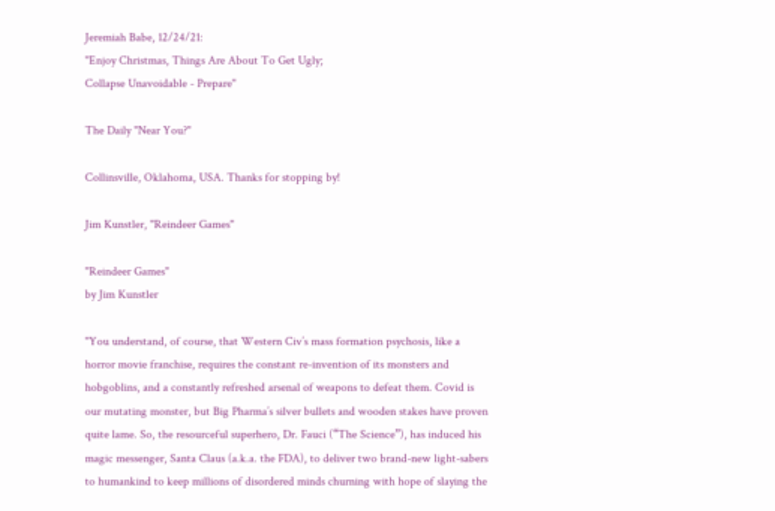Jeremiah Babe, 12/24/21:
"Enjoy Christmas, Things Are About To Get Ugly;
Collapse Unavoidable - Prepare"

The Daily "Near You?"

Collinsville, Oklahoma, USA. Thanks for stopping by!

Jim Kunstler, "Reindeer Games"

"Reindeer Games"
by Jim Kunstler

"You understand, of course, that Western Civ’s mass formation psychosis, like a horror movie franchise, requires the constant re-invention of its monsters and hobgoblins, and a constantly refreshed arsenal of weapons to defeat them. Covid is our mutating monster, but Big Pharma’s silver bullets and wooden stakes have proven quite lame. So, the resourceful superhero, Dr. Fauci (“The Science”), has induced his magic messenger, Santa Claus (a.k.a. the FDA), to deliver two brand-new light-sabers to humankind to keep millions of disordered minds churning with hope of slaying the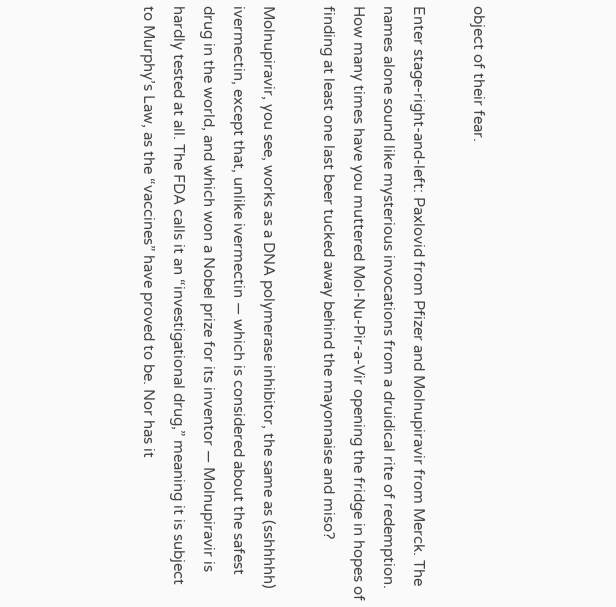object of their fear.

Enter stage-right-and-left: Paxlovid from Pfizer and Molnupiravir from Merck. The names alone sound like mysterious invocations from a druidical rite of redemption. How many times have you muttered Mol-Nu-Pir-a-Vir opening the fridge in hopes of finding at least one last beer tucked away behind the mayonnaise and miso?

Molnupiravir, you see, works as a DNA polymerase inhibitor, the same as (sshhhhh) ivermectin, except that, unlike ivermectin — which is considered about the safest drug in the world, and which won a Nobel prize for its inventor — Molnupiravir is hardly tested at all. The FDA calls it an “investigational drug,” meaning it is subject to Murphy’s Law, as the “vaccines” have proved to be. Nor has it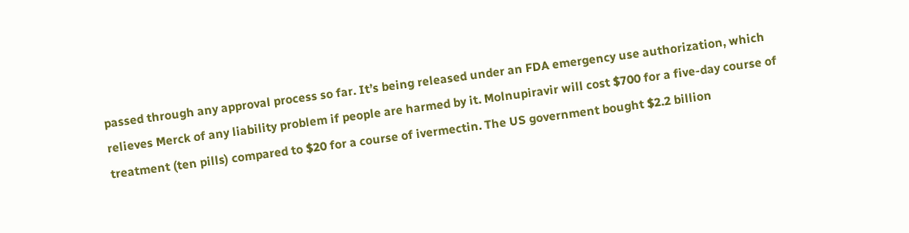passed through any approval process so far. It’s being released under an FDA emergency use authorization, which relieves Merck of any liability problem if people are harmed by it. Molnupiravir will cost $700 for a five-day course of treatment (ten pills) compared to $20 for a course of ivermectin. The US government bought $2.2 billion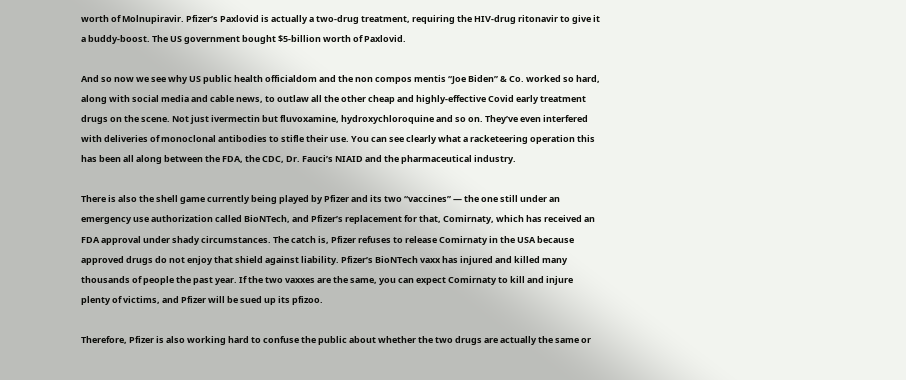worth of Molnupiravir. Pfizer’s Paxlovid is actually a two-drug treatment, requiring the HIV-drug ritonavir to give it a buddy-boost. The US government bought $5-billion worth of Paxlovid.

And so now we see why US public health officialdom and the non compos mentis “Joe Biden” & Co. worked so hard, along with social media and cable news, to outlaw all the other cheap and highly-effective Covid early treatment drugs on the scene. Not just ivermectin but fluvoxamine, hydroxychloroquine and so on. They’ve even interfered with deliveries of monoclonal antibodies to stifle their use. You can see clearly what a racketeering operation this has been all along between the FDA, the CDC, Dr. Fauci’s NIAID and the pharmaceutical industry.

There is also the shell game currently being played by Pfizer and its two “vaccines” — the one still under an emergency use authorization called BioNTech, and Pfizer’s replacement for that, Comirnaty, which has received an FDA approval under shady circumstances. The catch is, Pfizer refuses to release Comirnaty in the USA because approved drugs do not enjoy that shield against liability. Pfizer’s BioNTech vaxx has injured and killed many thousands of people the past year. If the two vaxxes are the same, you can expect Comirnaty to kill and injure plenty of victims, and Pfizer will be sued up its pfizoo.

Therefore, Pfizer is also working hard to confuse the public about whether the two drugs are actually the same or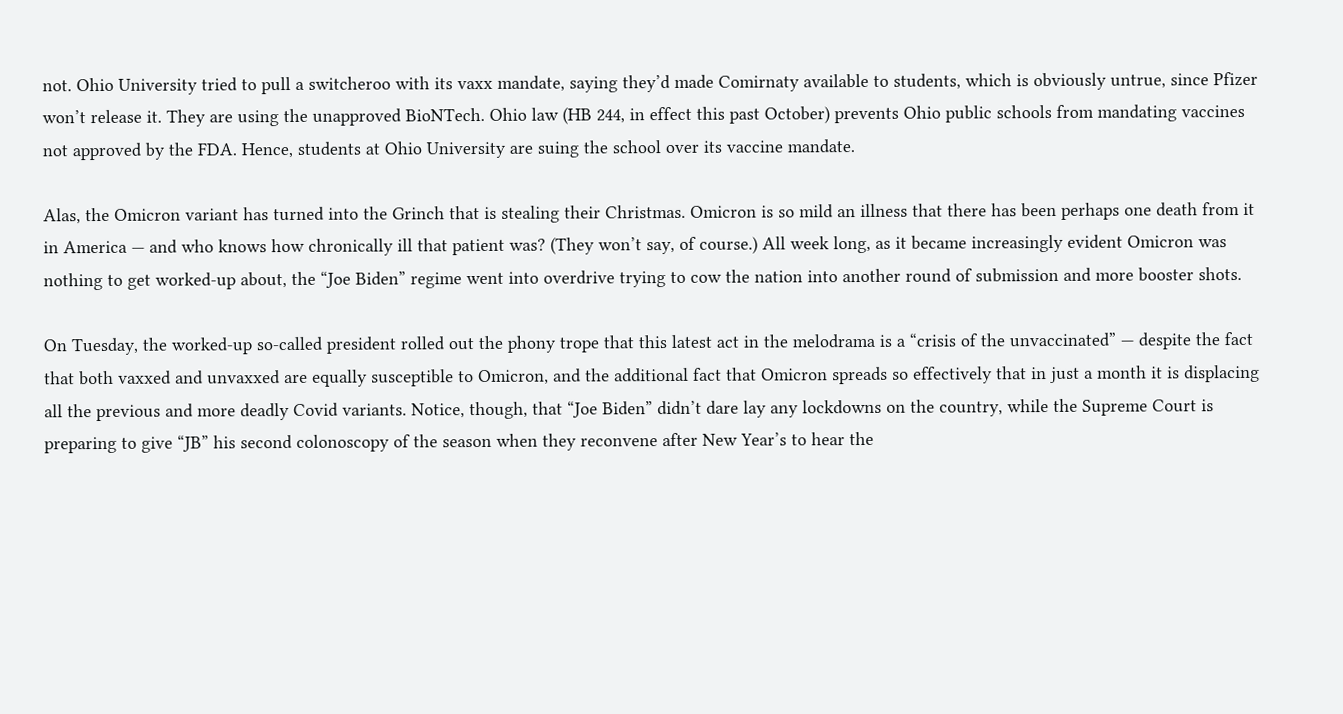not. Ohio University tried to pull a switcheroo with its vaxx mandate, saying they’d made Comirnaty available to students, which is obviously untrue, since Pfizer won’t release it. They are using the unapproved BioNTech. Ohio law (HB 244, in effect this past October) prevents Ohio public schools from mandating vaccines not approved by the FDA. Hence, students at Ohio University are suing the school over its vaccine mandate.

Alas, the Omicron variant has turned into the Grinch that is stealing their Christmas. Omicron is so mild an illness that there has been perhaps one death from it in America — and who knows how chronically ill that patient was? (They won’t say, of course.) All week long, as it became increasingly evident Omicron was nothing to get worked-up about, the “Joe Biden” regime went into overdrive trying to cow the nation into another round of submission and more booster shots.

On Tuesday, the worked-up so-called president rolled out the phony trope that this latest act in the melodrama is a “crisis of the unvaccinated” — despite the fact that both vaxxed and unvaxxed are equally susceptible to Omicron, and the additional fact that Omicron spreads so effectively that in just a month it is displacing all the previous and more deadly Covid variants. Notice, though, that “Joe Biden” didn’t dare lay any lockdowns on the country, while the Supreme Court is preparing to give “JB” his second colonoscopy of the season when they reconvene after New Year’s to hear the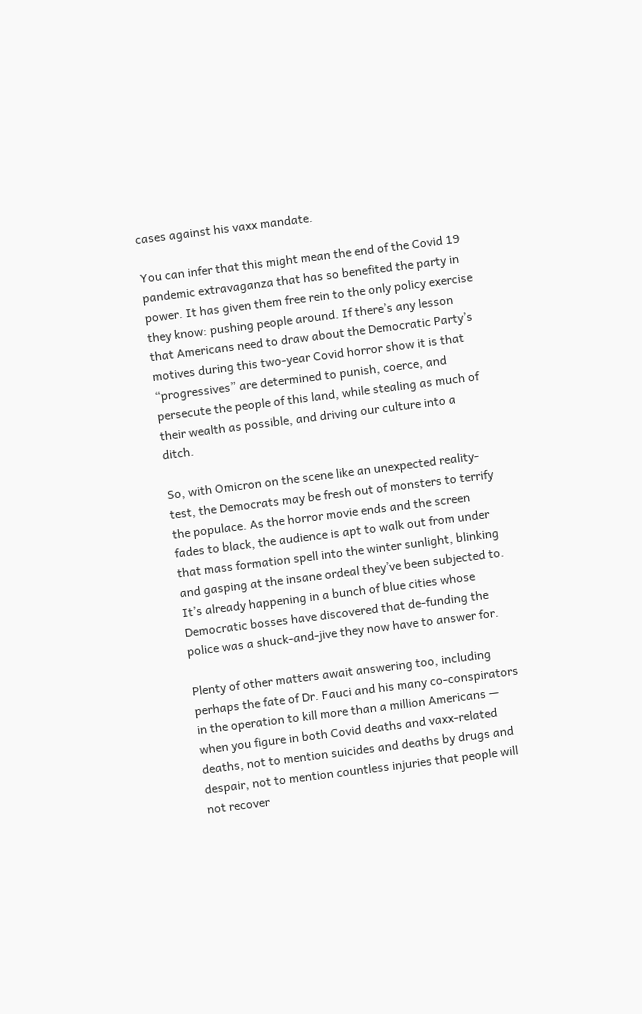cases against his vaxx mandate.

You can infer that this might mean the end of the Covid 19 pandemic extravaganza that has so benefited the party in power. It has given them free rein to the only policy exercise they know: pushing people around. If there’s any lesson that Americans need to draw about the Democratic Party’s motives during this two-year Covid horror show it is that “progressives” are determined to punish, coerce, and persecute the people of this land, while stealing as much of their wealth as possible, and driving our culture into a ditch.

So, with Omicron on the scene like an unexpected reality-test, the Democrats may be fresh out of monsters to terrify the populace. As the horror movie ends and the screen fades to black, the audience is apt to walk out from under that mass formation spell into the winter sunlight, blinking and gasping at the insane ordeal they’ve been subjected to. It’s already happening in a bunch of blue cities whose Democratic bosses have discovered that de-funding the police was a shuck-and-jive they now have to answer for.

Plenty of other matters await answering too, including perhaps the fate of Dr. Fauci and his many co-conspirators in the operation to kill more than a million Americans — when you figure in both Covid deaths and vaxx-related deaths, not to mention suicides and deaths by drugs and despair, not to mention countless injuries that people will not recover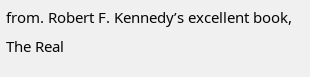from. Robert F. Kennedy’s excellent book, The Real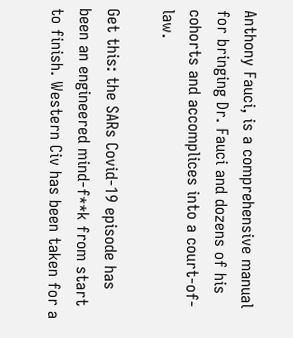Anthony Fauci, is a comprehensive manual for bringing Dr. Fauci and dozens of his cohorts and accomplices into a court-of-law.

Get this: the SARs Covid-19 episode has been an engineered mind-f**k from start to finish. Western Civ has been taken for a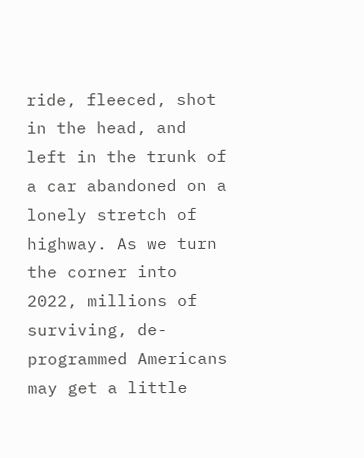ride, fleeced, shot in the head, and left in the trunk of a car abandoned on a lonely stretch of highway. As we turn the corner into 2022, millions of surviving, de-programmed Americans may get a little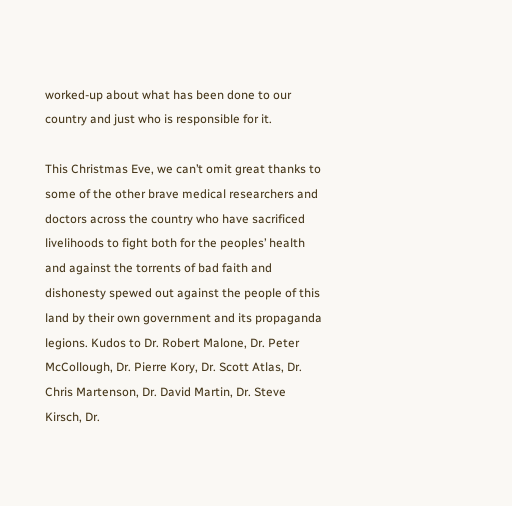worked-up about what has been done to our country and just who is responsible for it.

This Christmas Eve, we can’t omit great thanks to some of the other brave medical researchers and doctors across the country who have sacrificed livelihoods to fight both for the peoples’ health and against the torrents of bad faith and dishonesty spewed out against the people of this land by their own government and its propaganda legions. Kudos to Dr. Robert Malone, Dr. Peter McCollough, Dr. Pierre Kory, Dr. Scott Atlas, Dr. Chris Martenson, Dr. David Martin, Dr. Steve Kirsch, Dr.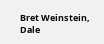Bret Weinstein, Dale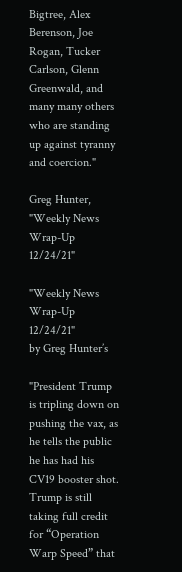Bigtree, Alex Berenson, Joe Rogan, Tucker Carlson, Glenn Greenwald, and many many others who are standing up against tyranny and coercion."

Greg Hunter, "Weekly News Wrap-Up 12/24/21"

"Weekly News Wrap-Up 12/24/21"
by Greg Hunter’s

"President Trump is tripling down on pushing the vax, as he tells the public he has had his CV19 booster shot. Trump is still taking full credit for “Operation Warp Speed” that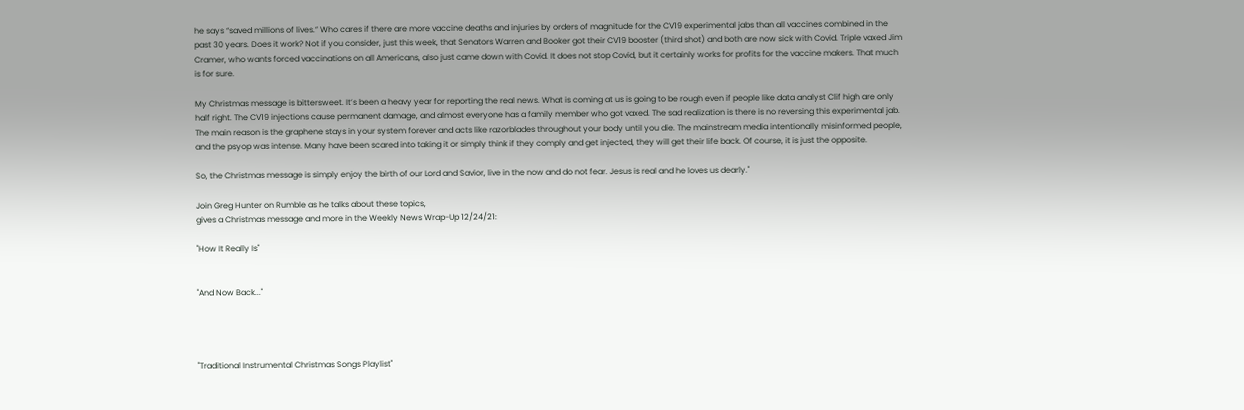he says “saved millions of lives.” Who cares if there are more vaccine deaths and injuries by orders of magnitude for the CV19 experimental jabs than all vaccines combined in the past 30 years. Does it work? Not if you consider, just this week, that Senators Warren and Booker got their CV19 booster (third shot) and both are now sick with Covid. Triple vaxed Jim Cramer, who wants forced vaccinations on all Americans, also just came down with Covid. It does not stop Covid, but it certainly works for profits for the vaccine makers. That much is for sure.

My Christmas message is bittersweet. It’s been a heavy year for reporting the real news. What is coming at us is going to be rough even if people like data analyst Clif high are only half right. The CV19 injections cause permanent damage, and almost everyone has a family member who got vaxed. The sad realization is there is no reversing this experimental jab. The main reason is the graphene stays in your system forever and acts like razorblades throughout your body until you die. The mainstream media intentionally misinformed people, and the psyop was intense. Many have been scared into taking it or simply think if they comply and get injected, they will get their life back. Of course, it is just the opposite.

So, the Christmas message is simply enjoy the birth of our Lord and Savior, live in the now and do not fear. Jesus is real and he loves us dearly."

Join Greg Hunter on Rumble as he talks about these topics,
gives a Christmas message and more in the Weekly News Wrap-Up 12/24/21:

"How It Really Is"


"And Now Back..."




"Traditional Instrumental Christmas Songs Playlist"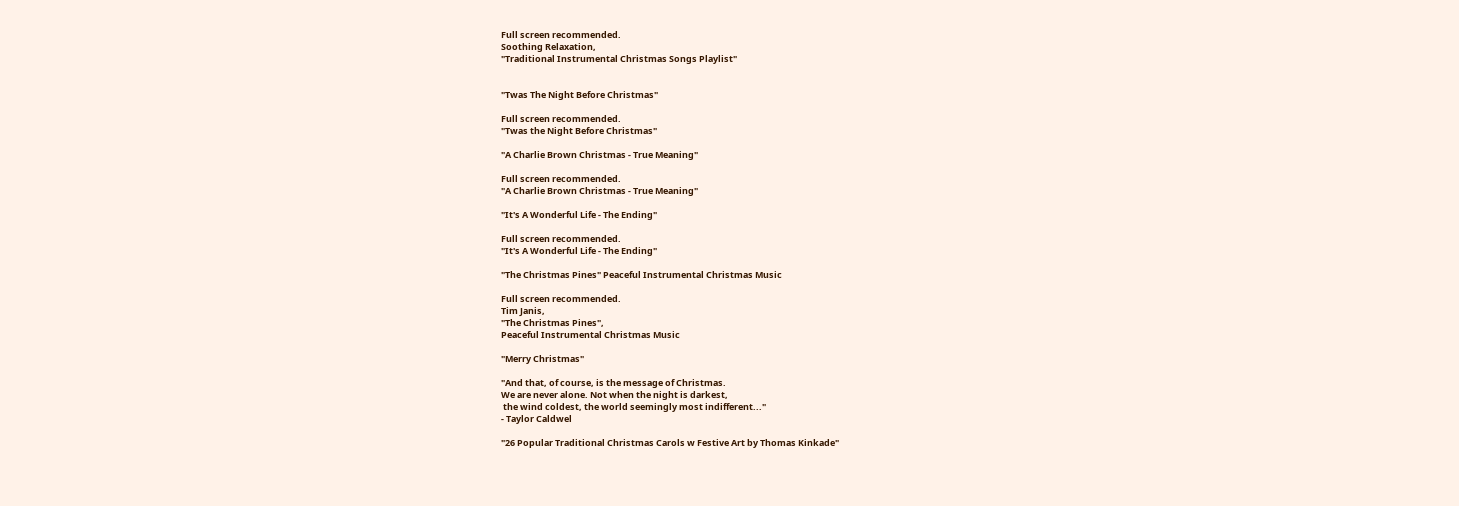Full screen recommended.
Soothing Relaxation,
"Traditional Instrumental Christmas Songs Playlist"


"Twas The Night Before Christmas"

Full screen recommended.
"Twas the Night Before Christmas"

"A Charlie Brown Christmas - True Meaning"

Full screen recommended.
"A Charlie Brown Christmas - True Meaning"

"It's A Wonderful Life - The Ending"

Full screen recommended.
"It's A Wonderful Life - The Ending"

"The Christmas Pines" Peaceful Instrumental Christmas Music

Full screen recommended.
Tim Janis,
"The Christmas Pines",
Peaceful Instrumental Christmas Music

"Merry Christmas"

"And that, of course, is the message of Christmas.
We are never alone. Not when the night is darkest,
 the wind coldest, the world seemingly most indifferent..."
- Taylor Caldwel

"26 Popular Traditional Christmas Carols w Festive Art by Thomas Kinkade"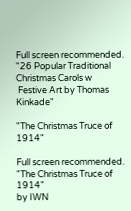Full screen recommended.
"26 Popular Traditional Christmas Carols w
 Festive Art by Thomas Kinkade"

"The Christmas Truce of 1914"

Full screen recommended.
"The Christmas Truce of 1914"
by IWN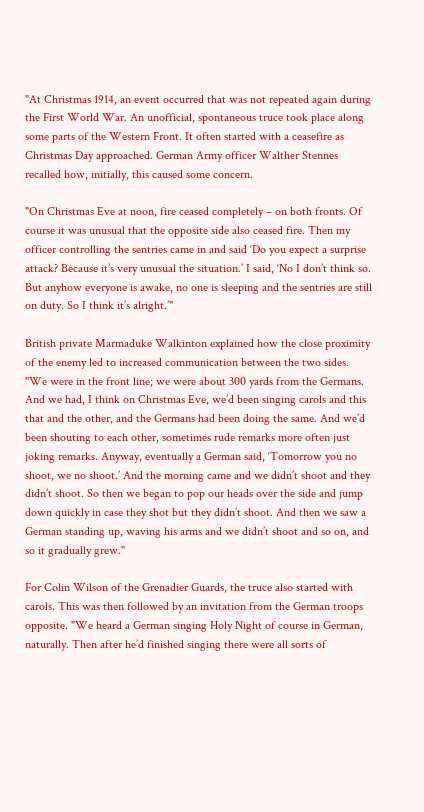"At Christmas 1914, an event occurred that was not repeated again during the First World War. An unofficial, spontaneous truce took place along some parts of the Western Front. It often started with a ceasefire as Christmas Day approached. German Army officer Walther Stennes recalled how, initially, this caused some concern.

"On Christmas Eve at noon, fire ceased completely – on both fronts. Of course it was unusual that the opposite side also ceased fire. Then my officer controlling the sentries came in and said ‘Do you expect a surprise attack? Because it’s very unusual the situation.’ I said, ‘No I don’t think so. But anyhow everyone is awake, no one is sleeping and the sentries are still on duty. So I think it’s alright.’"

British private Marmaduke Walkinton explained how the close proximity of the enemy led to increased communication between the two sides. "We were in the front line; we were about 300 yards from the Germans. And we had, I think on Christmas Eve, we’d been singing carols and this that and the other, and the Germans had been doing the same. And we’d been shouting to each other, sometimes rude remarks more often just joking remarks. Anyway, eventually a German said, ‘Tomorrow you no shoot, we no shoot.’ And the morning came and we didn’t shoot and they didn’t shoot. So then we began to pop our heads over the side and jump down quickly in case they shot but they didn’t shoot. And then we saw a German standing up, waving his arms and we didn’t shoot and so on, and so it gradually grew."

For Colin Wilson of the Grenadier Guards, the truce also started with carols. This was then followed by an invitation from the German troops opposite. "We heard a German singing Holy Night of course in German, naturally. Then after he’d finished singing there were all sorts of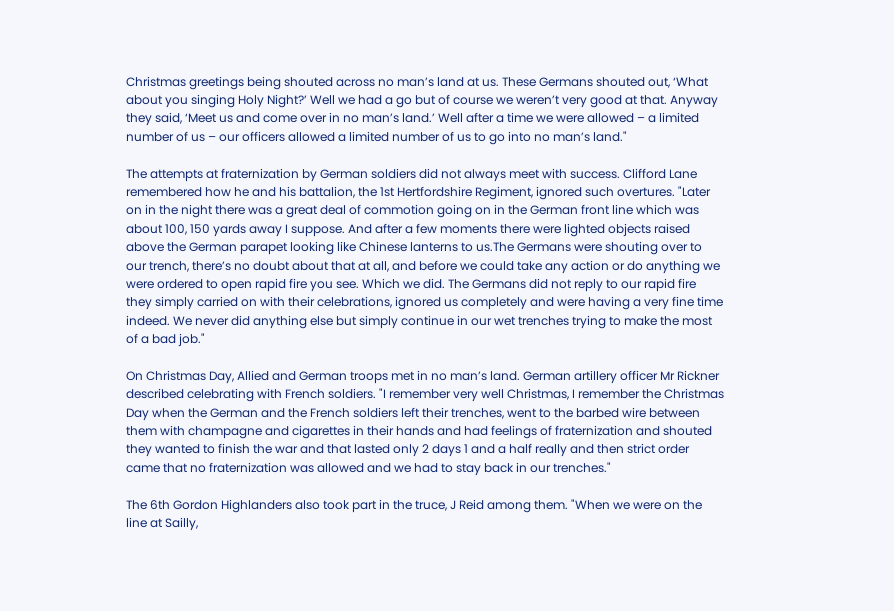Christmas greetings being shouted across no man’s land at us. These Germans shouted out, ‘What about you singing Holy Night?’ Well we had a go but of course we weren’t very good at that. Anyway they said, ‘Meet us and come over in no man’s land.’ Well after a time we were allowed – a limited number of us – our officers allowed a limited number of us to go into no man’s land."

The attempts at fraternization by German soldiers did not always meet with success. Clifford Lane remembered how he and his battalion, the 1st Hertfordshire Regiment, ignored such overtures. "Later on in the night there was a great deal of commotion going on in the German front line which was about 100, 150 yards away I suppose. And after a few moments there were lighted objects raised above the German parapet looking like Chinese lanterns to us.The Germans were shouting over to our trench, there’s no doubt about that at all, and before we could take any action or do anything we were ordered to open rapid fire you see. Which we did. The Germans did not reply to our rapid fire they simply carried on with their celebrations, ignored us completely and were having a very fine time indeed. We never did anything else but simply continue in our wet trenches trying to make the most of a bad job."

On Christmas Day, Allied and German troops met in no man’s land. German artillery officer Mr Rickner described celebrating with French soldiers. "I remember very well Christmas, I remember the Christmas Day when the German and the French soldiers left their trenches, went to the barbed wire between them with champagne and cigarettes in their hands and had feelings of fraternization and shouted they wanted to finish the war and that lasted only 2 days 1 and a half really and then strict order came that no fraternization was allowed and we had to stay back in our trenches."

The 6th Gordon Highlanders also took part in the truce, J Reid among them. "When we were on the line at Sailly,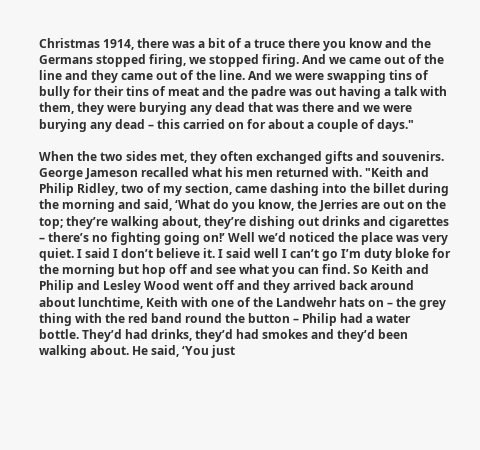Christmas 1914, there was a bit of a truce there you know and the Germans stopped firing, we stopped firing. And we came out of the line and they came out of the line. And we were swapping tins of bully for their tins of meat and the padre was out having a talk with them, they were burying any dead that was there and we were burying any dead – this carried on for about a couple of days."

When the two sides met, they often exchanged gifts and souvenirs. George Jameson recalled what his men returned with. "Keith and Philip Ridley, two of my section, came dashing into the billet during the morning and said, ‘What do you know, the Jerries are out on the top; they’re walking about, they’re dishing out drinks and cigarettes – there’s no fighting going on!’ Well we’d noticed the place was very quiet. I said I don’t believe it. I said well I can’t go I’m duty bloke for the morning but hop off and see what you can find. So Keith and Philip and Lesley Wood went off and they arrived back around about lunchtime, Keith with one of the Landwehr hats on – the grey thing with the red band round the button – Philip had a water bottle. They’d had drinks, they’d had smokes and they’d been walking about. He said, ‘You just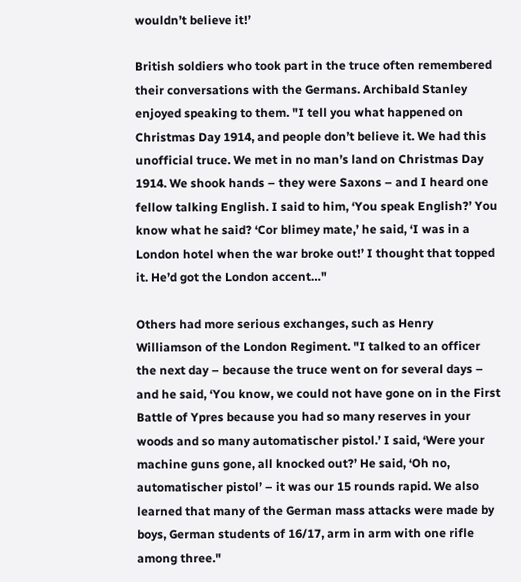wouldn’t believe it!’

British soldiers who took part in the truce often remembered their conversations with the Germans. Archibald Stanley enjoyed speaking to them. "I tell you what happened on Christmas Day 1914, and people don’t believe it. We had this unofficial truce. We met in no man’s land on Christmas Day 1914. We shook hands – they were Saxons – and I heard one fellow talking English. I said to him, ‘You speak English?’ You know what he said? ‘Cor blimey mate,’ he said, ‘I was in a London hotel when the war broke out!’ I thought that topped it. He’d got the London accent…"

Others had more serious exchanges, such as Henry Williamson of the London Regiment. "I talked to an officer the next day – because the truce went on for several days – and he said, ‘You know, we could not have gone on in the First Battle of Ypres because you had so many reserves in your woods and so many automatischer pistol.’ I said, ‘Were your machine guns gone, all knocked out?’ He said, ‘Oh no, automatischer pistol’ – it was our 15 rounds rapid. We also learned that many of the German mass attacks were made by boys, German students of 16/17, arm in arm with one rifle among three."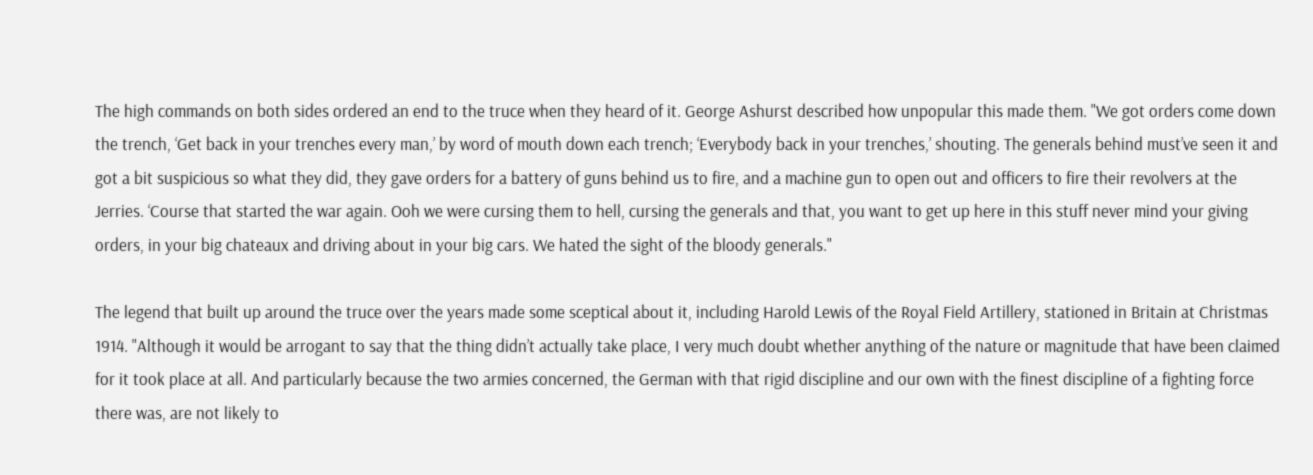The high commands on both sides ordered an end to the truce when they heard of it. George Ashurst described how unpopular this made them. "We got orders come down the trench, ‘Get back in your trenches every man,’ by word of mouth down each trench; ‘Everybody back in your trenches,’ shouting. The generals behind must’ve seen it and got a bit suspicious so what they did, they gave orders for a battery of guns behind us to fire, and a machine gun to open out and officers to fire their revolvers at the Jerries. ‘Course that started the war again. Ooh we were cursing them to hell, cursing the generals and that, you want to get up here in this stuff never mind your giving orders, in your big chateaux and driving about in your big cars. We hated the sight of the bloody generals."

The legend that built up around the truce over the years made some sceptical about it, including Harold Lewis of the Royal Field Artillery, stationed in Britain at Christmas 1914. "Although it would be arrogant to say that the thing didn’t actually take place, I very much doubt whether anything of the nature or magnitude that have been claimed for it took place at all. And particularly because the two armies concerned, the German with that rigid discipline and our own with the finest discipline of a fighting force there was, are not likely to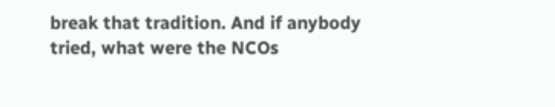break that tradition. And if anybody tried, what were the NCOs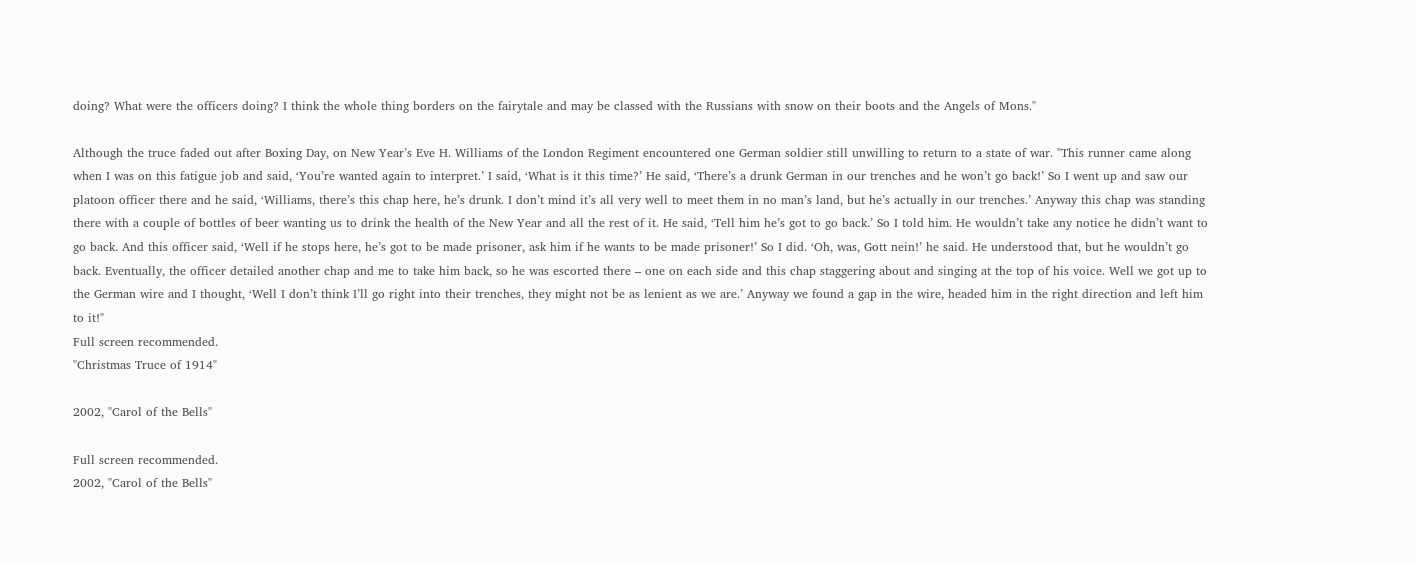doing? What were the officers doing? I think the whole thing borders on the fairytale and may be classed with the Russians with snow on their boots and the Angels of Mons."

Although the truce faded out after Boxing Day, on New Year’s Eve H. Williams of the London Regiment encountered one German soldier still unwilling to return to a state of war. "This runner came along when I was on this fatigue job and said, ‘You’re wanted again to interpret.’ I said, ‘What is it this time?’ He said, ‘There’s a drunk German in our trenches and he won’t go back!’ So I went up and saw our platoon officer there and he said, ‘Williams, there’s this chap here, he’s drunk. I don’t mind it’s all very well to meet them in no man’s land, but he’s actually in our trenches.’ Anyway this chap was standing there with a couple of bottles of beer wanting us to drink the health of the New Year and all the rest of it. He said, ‘Tell him he’s got to go back.’ So I told him. He wouldn’t take any notice he didn’t want to go back. And this officer said, ‘Well if he stops here, he’s got to be made prisoner, ask him if he wants to be made prisoner!’ So I did. ‘Oh, was, Gott nein!’ he said. He understood that, but he wouldn’t go back. Eventually, the officer detailed another chap and me to take him back, so he was escorted there – one on each side and this chap staggering about and singing at the top of his voice. Well we got up to the German wire and I thought, ‘Well I don’t think I’ll go right into their trenches, they might not be as lenient as we are.’ Anyway we found a gap in the wire, headed him in the right direction and left him to it!"
Full screen recommended.
"Christmas Truce of 1914"

2002, "Carol of the Bells"

Full screen recommended.
2002, "Carol of the Bells"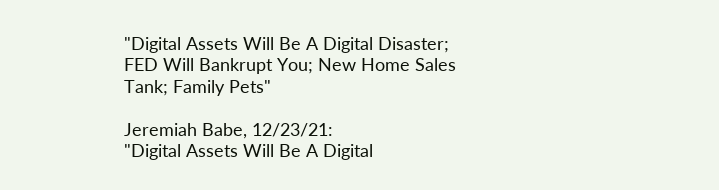"Digital Assets Will Be A Digital Disaster; FED Will Bankrupt You; New Home Sales Tank; Family Pets"

Jeremiah Babe, 12/23/21:
"Digital Assets Will Be A Digital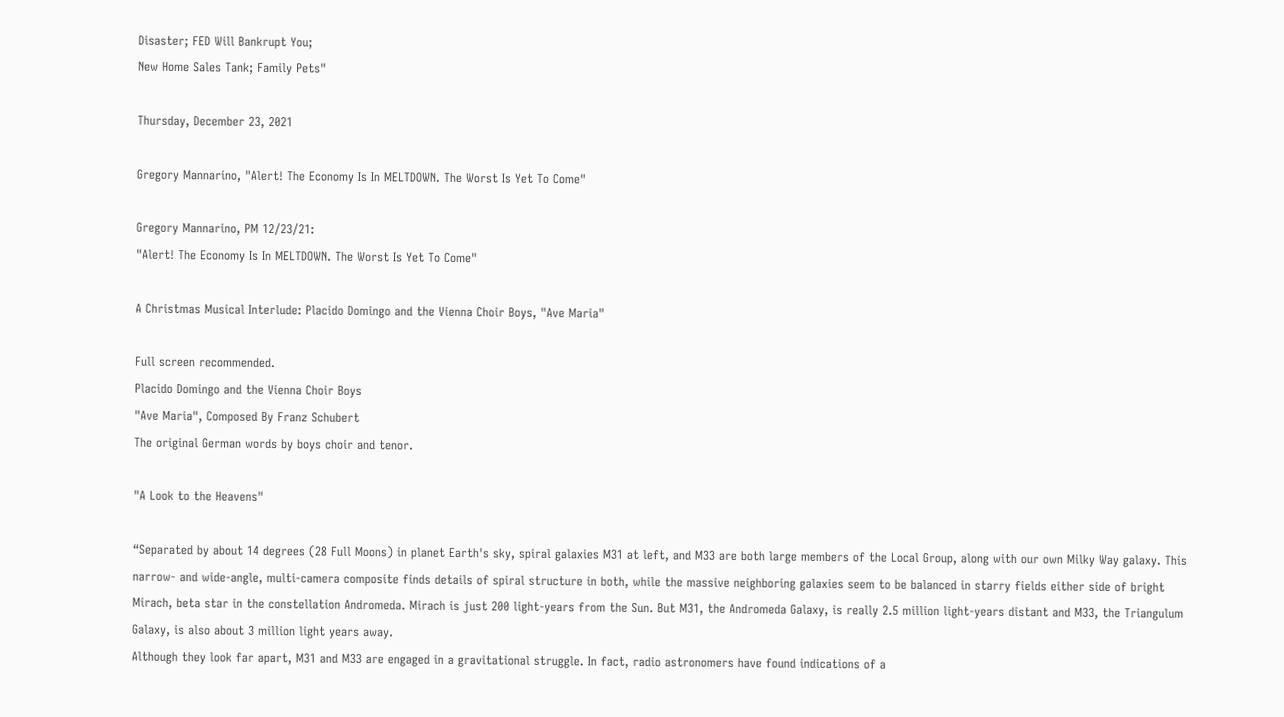Disaster; FED Will Bankrupt You;
New Home Sales Tank; Family Pets"

Thursday, December 23, 2021

Gregory Mannarino, "Alert! The Economy Is In MELTDOWN. The Worst Is Yet To Come"

Gregory Mannarino, PM 12/23/21:
"Alert! The Economy Is In MELTDOWN. The Worst Is Yet To Come"

A Christmas Musical Interlude: Placido Domingo and the Vienna Choir Boys, "Ave Maria"

Full screen recommended.
Placido Domingo and the Vienna Choir Boys
"Ave Maria", Composed By Franz Schubert
The original German words by boys choir and tenor.

"A Look to the Heavens"

“Separated by about 14 degrees (28 Full Moons) in planet Earth's sky, spiral galaxies M31 at left, and M33 are both large members of the Local Group, along with our own Milky Way galaxy. This narrow- and wide-angle, multi-camera composite finds details of spiral structure in both, while the massive neighboring galaxies seem to be balanced in starry fields either side of bright Mirach, beta star in the constellation Andromeda. Mirach is just 200 light-years from the Sun. But M31, the Andromeda Galaxy, is really 2.5 million light-years distant and M33, the Triangulum Galaxy, is also about 3 million light years away.
Although they look far apart, M31 and M33 are engaged in a gravitational struggle. In fact, radio astronomers have found indications of a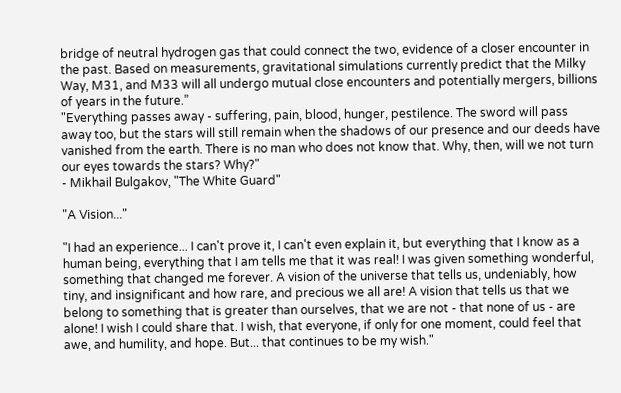bridge of neutral hydrogen gas that could connect the two, evidence of a closer encounter in the past. Based on measurements, gravitational simulations currently predict that the Milky Way, M31, and M33 will all undergo mutual close encounters and potentially mergers, billions of years in the future.”
"Everything passes away - suffering, pain, blood, hunger, pestilence. The sword will pass away too, but the stars will still remain when the shadows of our presence and our deeds have vanished from the earth. There is no man who does not know that. Why, then, will we not turn our eyes towards the stars? Why?"
- Mikhail Bulgakov, "The White Guard"

"A Vision..."

"I had an experience... I can't prove it, I can't even explain it, but everything that I know as a human being, everything that I am tells me that it was real! I was given something wonderful, something that changed me forever. A vision of the universe that tells us, undeniably, how tiny, and insignificant and how rare, and precious we all are! A vision that tells us that we belong to something that is greater than ourselves, that we are not - that none of us - are alone! I wish I could share that. I wish, that everyone, if only for one moment, could feel that awe, and humility, and hope. But... that continues to be my wish."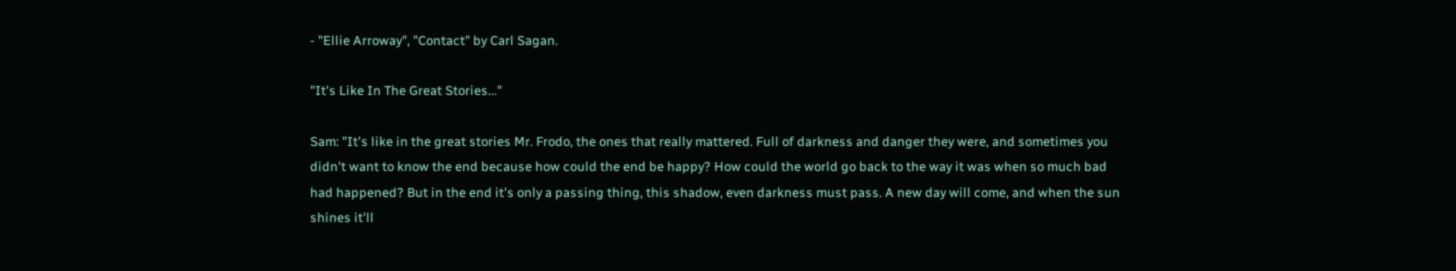- "Ellie Arroway", "Contact" by Carl Sagan.

"It's Like In The Great Stories..."

Sam: "It's like in the great stories Mr. Frodo, the ones that really mattered. Full of darkness and danger they were, and sometimes you didn't want to know the end because how could the end be happy? How could the world go back to the way it was when so much bad had happened? But in the end it's only a passing thing, this shadow, even darkness must pass. A new day will come, and when the sun shines it'll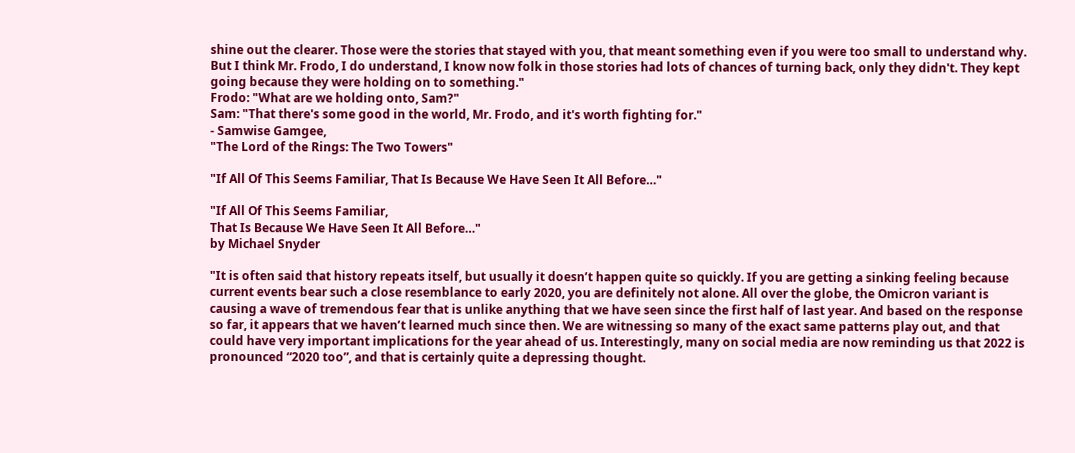shine out the clearer. Those were the stories that stayed with you, that meant something even if you were too small to understand why. But I think Mr. Frodo, I do understand, I know now folk in those stories had lots of chances of turning back, only they didn't. They kept going because they were holding on to something."
Frodo: "What are we holding onto, Sam?"
Sam: "That there's some good in the world, Mr. Frodo, and it's worth fighting for."
- Samwise Gamgee,
"The Lord of the Rings: The Two Towers"

"If All Of This Seems Familiar, That Is Because We Have Seen It All Before…"

"If All Of This Seems Familiar,
That Is Because We Have Seen It All Before…"
by Michael Snyder

"It is often said that history repeats itself, but usually it doesn’t happen quite so quickly. If you are getting a sinking feeling because current events bear such a close resemblance to early 2020, you are definitely not alone. All over the globe, the Omicron variant is causing a wave of tremendous fear that is unlike anything that we have seen since the first half of last year. And based on the response so far, it appears that we haven’t learned much since then. We are witnessing so many of the exact same patterns play out, and that could have very important implications for the year ahead of us. Interestingly, many on social media are now reminding us that 2022 is pronounced “2020 too”, and that is certainly quite a depressing thought.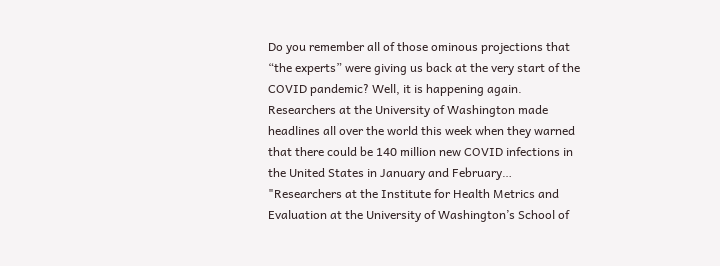Do you remember all of those ominous projections that “the experts” were giving us back at the very start of the COVID pandemic? Well, it is happening again. Researchers at the University of Washington made headlines all over the world this week when they warned that there could be 140 million new COVID infections in the United States in January and February… "Researchers at the Institute for Health Metrics and Evaluation at the University of Washington’s School of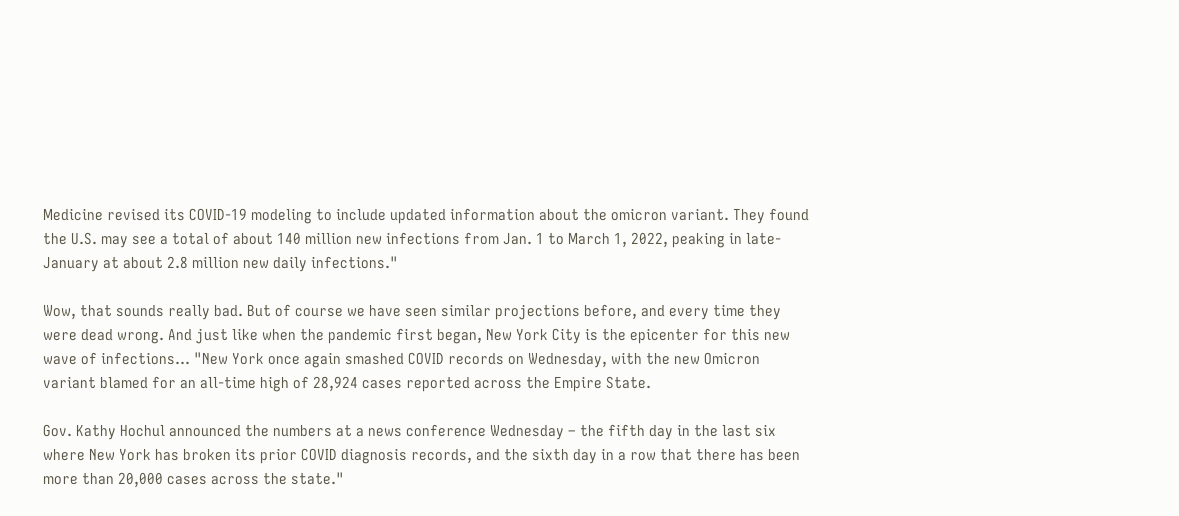Medicine revised its COVID-19 modeling to include updated information about the omicron variant. They found the U.S. may see a total of about 140 million new infections from Jan. 1 to March 1, 2022, peaking in late-January at about 2.8 million new daily infections."

Wow, that sounds really bad. But of course we have seen similar projections before, and every time they were dead wrong. And just like when the pandemic first began, New York City is the epicenter for this new wave of infections… "New York once again smashed COVID records on Wednesday, with the new Omicron variant blamed for an all-time high of 28,924 cases reported across the Empire State.

Gov. Kathy Hochul announced the numbers at a news conference Wednesday – the fifth day in the last six where New York has broken its prior COVID diagnosis records, and the sixth day in a row that there has been more than 20,000 cases across the state."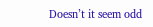Doesn’t it seem odd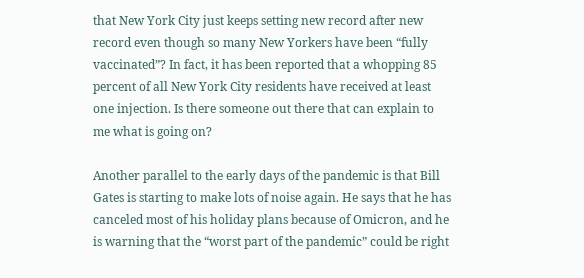that New York City just keeps setting new record after new record even though so many New Yorkers have been “fully vaccinated”? In fact, it has been reported that a whopping 85 percent of all New York City residents have received at least one injection. Is there someone out there that can explain to me what is going on?

Another parallel to the early days of the pandemic is that Bill Gates is starting to make lots of noise again. He says that he has canceled most of his holiday plans because of Omicron, and he is warning that the “worst part of the pandemic” could be right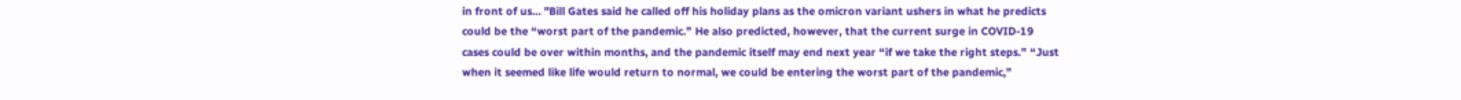in front of us… "Bill Gates said he called off his holiday plans as the omicron variant ushers in what he predicts could be the “worst part of the pandemic.” He also predicted, however, that the current surge in COVID-19 cases could be over within months, and the pandemic itself may end next year “if we take the right steps.” “Just when it seemed like life would return to normal, we could be entering the worst part of the pandemic,”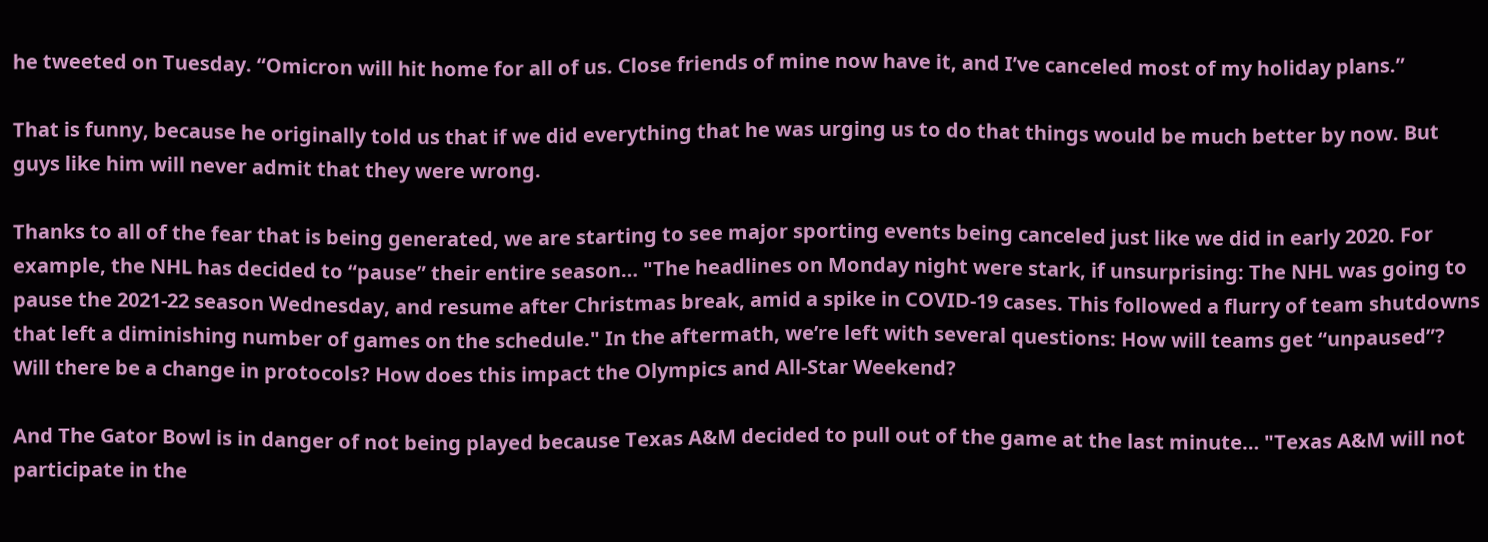he tweeted on Tuesday. “Omicron will hit home for all of us. Close friends of mine now have it, and I’ve canceled most of my holiday plans.”

That is funny, because he originally told us that if we did everything that he was urging us to do that things would be much better by now. But guys like him will never admit that they were wrong.

Thanks to all of the fear that is being generated, we are starting to see major sporting events being canceled just like we did in early 2020. For example, the NHL has decided to “pause” their entire season… "The headlines on Monday night were stark, if unsurprising: The NHL was going to pause the 2021-22 season Wednesday, and resume after Christmas break, amid a spike in COVID-19 cases. This followed a flurry of team shutdowns that left a diminishing number of games on the schedule." In the aftermath, we’re left with several questions: How will teams get “unpaused”? Will there be a change in protocols? How does this impact the Olympics and All-Star Weekend?

And The Gator Bowl is in danger of not being played because Texas A&M decided to pull out of the game at the last minute… "Texas A&M will not participate in the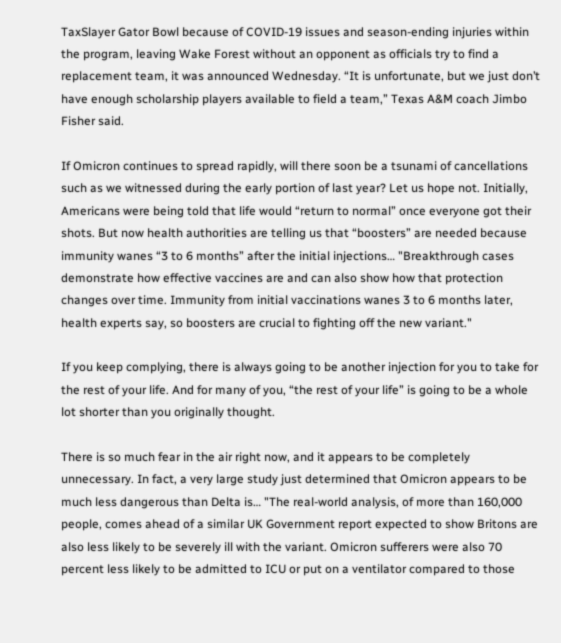TaxSlayer Gator Bowl because of COVID-19 issues and season-ending injuries within the program, leaving Wake Forest without an opponent as officials try to find a replacement team, it was announced Wednesday. “It is unfortunate, but we just don’t have enough scholarship players available to field a team,” Texas A&M coach Jimbo Fisher said.

If Omicron continues to spread rapidly, will there soon be a tsunami of cancellations such as we witnessed during the early portion of last year? Let us hope not. Initially, Americans were being told that life would “return to normal” once everyone got their shots. But now health authorities are telling us that “boosters” are needed because immunity wanes “3 to 6 months” after the initial injections… "Breakthrough cases demonstrate how effective vaccines are and can also show how that protection changes over time. Immunity from initial vaccinations wanes 3 to 6 months later, health experts say, so boosters are crucial to fighting off the new variant."

If you keep complying, there is always going to be another injection for you to take for the rest of your life. And for many of you, “the rest of your life” is going to be a whole lot shorter than you originally thought.

There is so much fear in the air right now, and it appears to be completely unnecessary. In fact, a very large study just determined that Omicron appears to be much less dangerous than Delta is… "The real-world analysis, of more than 160,000 people, comes ahead of a similar UK Government report expected to show Britons are also less likely to be severely ill with the variant. Omicron sufferers were also 70 percent less likely to be admitted to ICU or put on a ventilator compared to those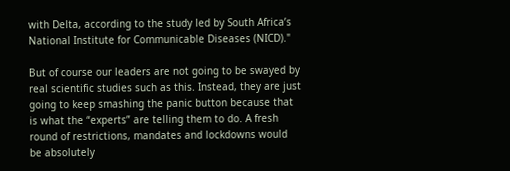with Delta, according to the study led by South Africa’s National Institute for Communicable Diseases (NICD)."

But of course our leaders are not going to be swayed by real scientific studies such as this. Instead, they are just going to keep smashing the panic button because that is what the “experts” are telling them to do. A fresh round of restrictions, mandates and lockdowns would be absolutely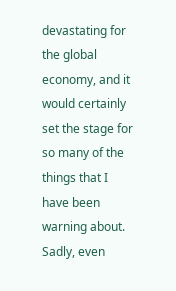devastating for the global economy, and it would certainly set the stage for so many of the things that I have been warning about. Sadly, even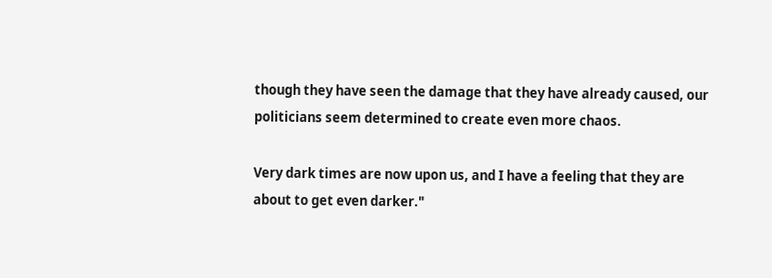though they have seen the damage that they have already caused, our politicians seem determined to create even more chaos.

Very dark times are now upon us, and I have a feeling that they are about to get even darker."